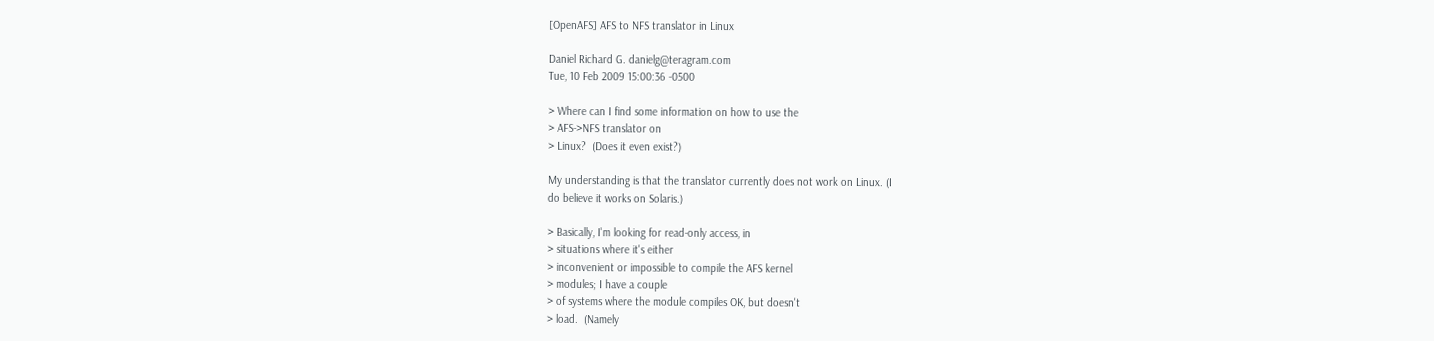[OpenAFS] AFS to NFS translator in Linux

Daniel Richard G. danielg@teragram.com
Tue, 10 Feb 2009 15:00:36 -0500

> Where can I find some information on how to use the
> AFS->NFS translator on
> Linux?  (Does it even exist?)

My understanding is that the translator currently does not work on Linux. (I
do believe it works on Solaris.)

> Basically, I'm looking for read-only access, in
> situations where it's either
> inconvenient or impossible to compile the AFS kernel
> modules; I have a couple
> of systems where the module compiles OK, but doesn't
> load.  (Namely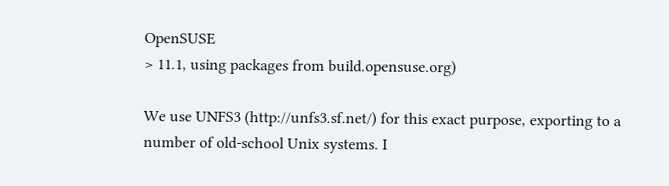OpenSUSE
> 11.1, using packages from build.opensuse.org)

We use UNFS3 (http://unfs3.sf.net/) for this exact purpose, exporting to a
number of old-school Unix systems. I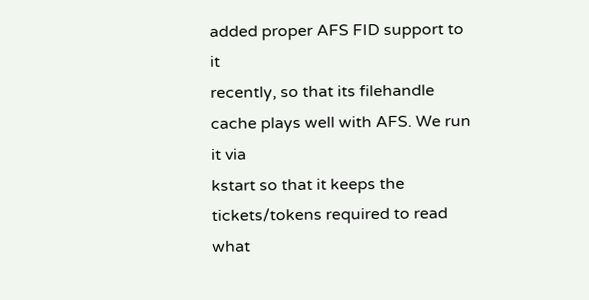added proper AFS FID support to it
recently, so that its filehandle cache plays well with AFS. We run it via
kstart so that it keeps the tickets/tokens required to read what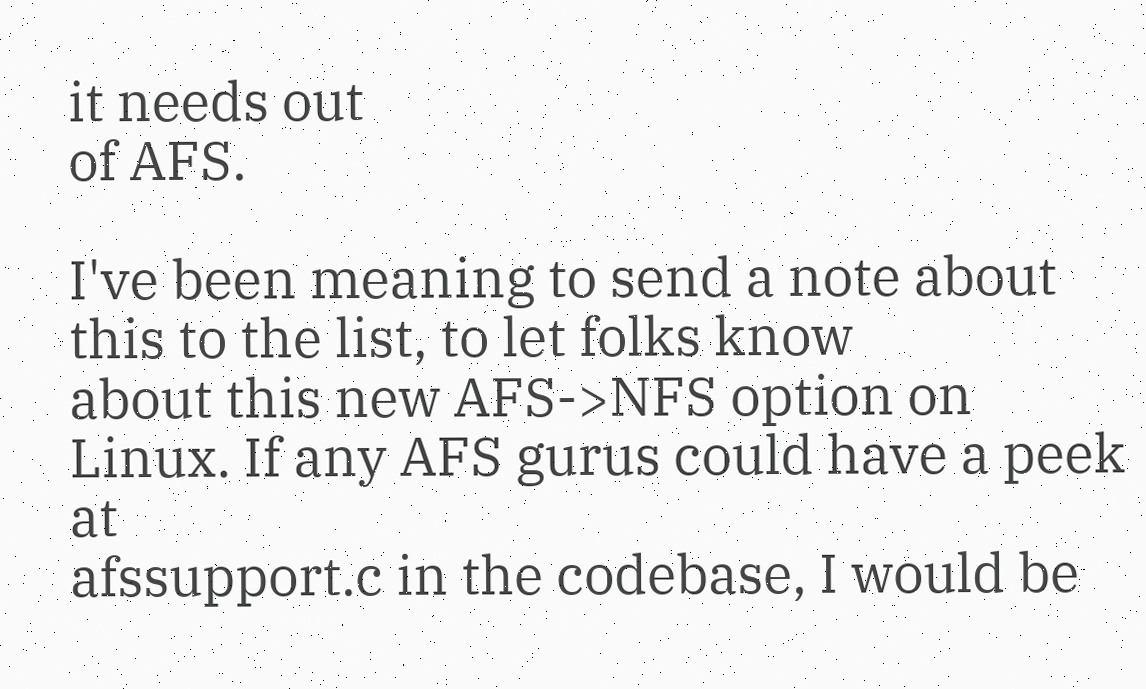it needs out
of AFS.

I've been meaning to send a note about this to the list, to let folks know
about this new AFS->NFS option on Linux. If any AFS gurus could have a peek at
afssupport.c in the codebase, I would be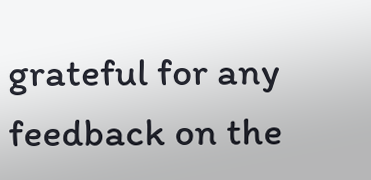grateful for any feedback on the